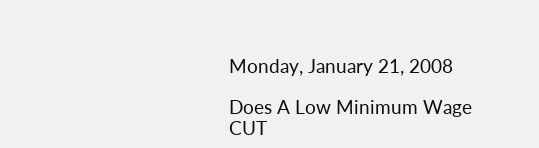Monday, January 21, 2008

Does A Low Minimum Wage CUT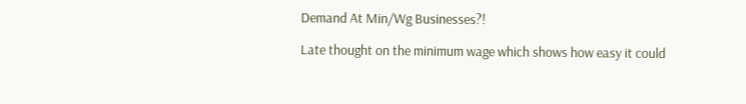Demand At Min/Wg Businesses?!

Late thought on the minimum wage which shows how easy it could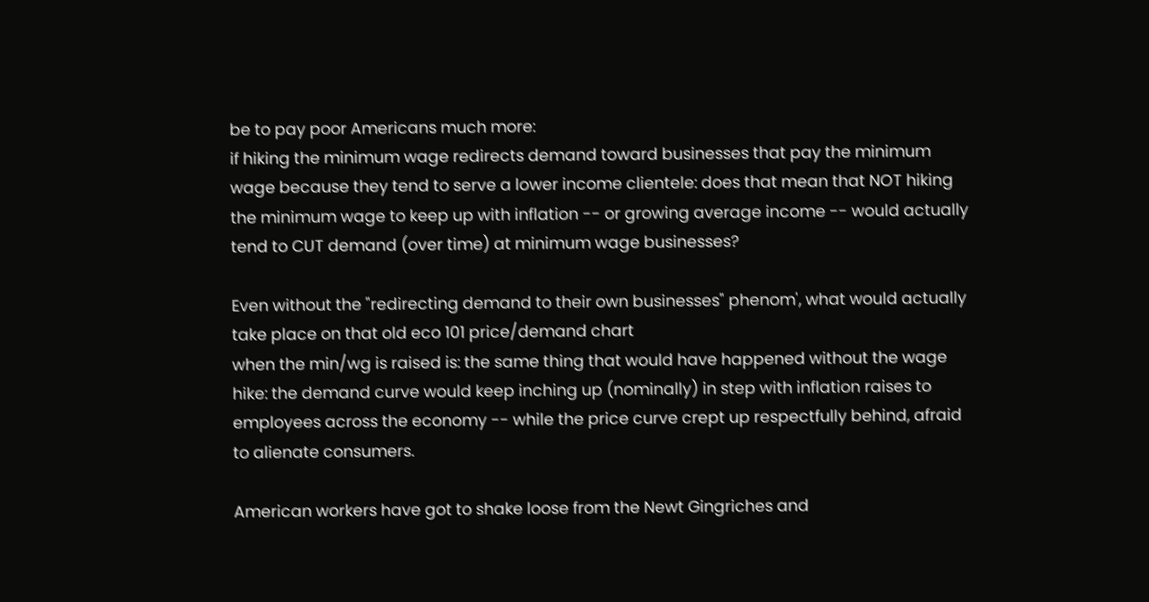be to pay poor Americans much more:
if hiking the minimum wage redirects demand toward businesses that pay the minimum wage because they tend to serve a lower income clientele: does that mean that NOT hiking the minimum wage to keep up with inflation -- or growing average income -- would actually tend to CUT demand (over time) at minimum wage businesses?

Even without the "redirecting demand to their own businesses" phenom', what would actually take place on that old eco 101 price/demand chart
when the min/wg is raised is: the same thing that would have happened without the wage hike: the demand curve would keep inching up (nominally) in step with inflation raises to employees across the economy -- while the price curve crept up respectfully behind, afraid to alienate consumers.

American workers have got to shake loose from the Newt Gingriches and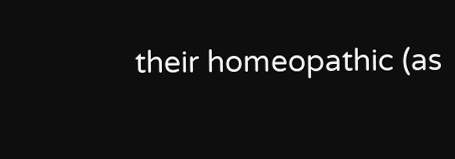their homeopathic (as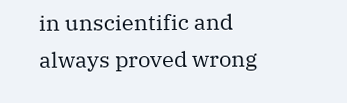in unscientific and always proved wrong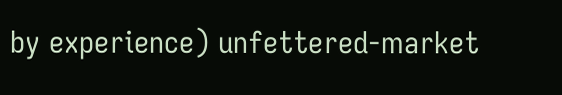by experience) unfettered-market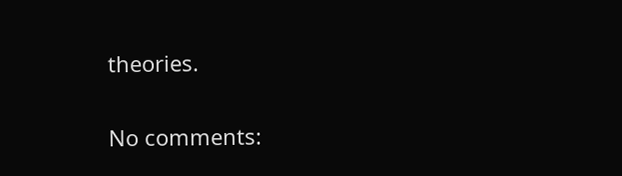theories.

No comments: